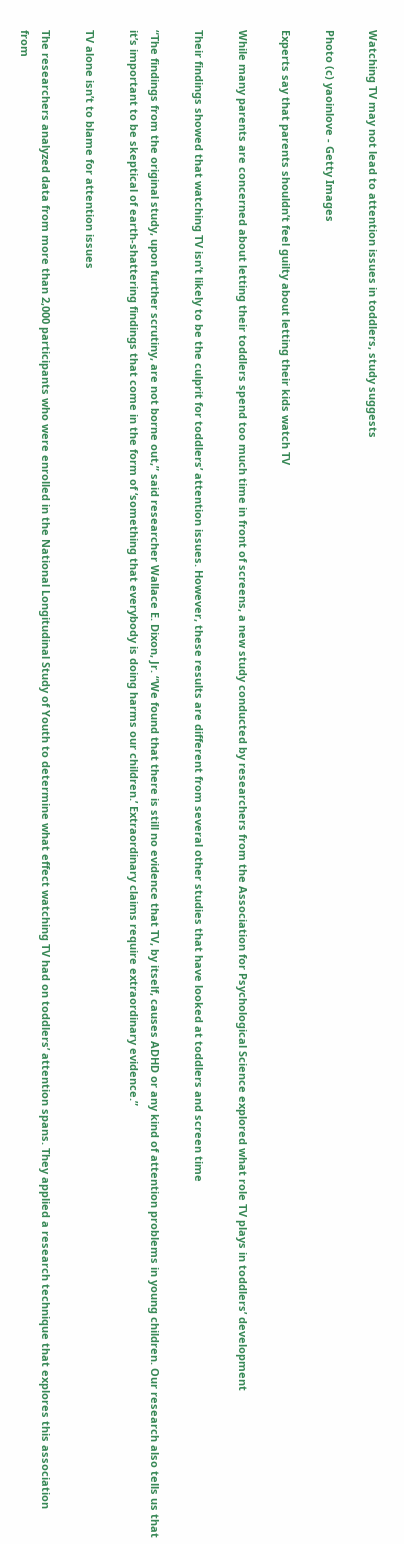Watching TV may not lead to attention issues in toddlers, study suggests

Photo (c) yaoinlove - Getty Images

Experts say that parents shouldn’t feel guilty about letting their kids watch TV

While many parents are concerned about letting their toddlers spend too much time in front of screens, a new study conducted by researchers from the Association for Psychological Science explored what role TV plays in toddlers’ development

Their findings showed that watching TV isn’t likely to be the culprit for toddlers’ attention issues. However, these results are different from several other studies that have looked at toddlers and screen time

“The findings from the original study, upon further scrutiny, are not borne out,” said researcher Wallace E. Dixon, Jr. “We found that there is still no evidence that TV, by itself, causes ADHD or any kind of attention problems in young children. Our research also tells us that it’s important to be skeptical of earth-shattering findings that come in the form of ‘something that everybody is doing harms our children.’ Extraordinary claims require extraordinary evidence.”

TV alone isn’t to blame for attention issues

The researchers analyzed data from more than 2,000 participants who were enrolled in the National Longitudinal Study of Youth to determine what effect watching TV had on toddlers’ attention spans. They applied a research technique that explores this association from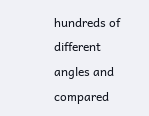hundreds of different angles and compared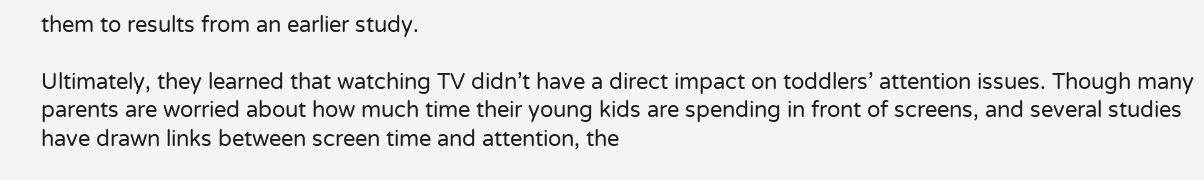them to results from an earlier study.

Ultimately, they learned that watching TV didn’t have a direct impact on toddlers’ attention issues. Though many parents are worried about how much time their young kids are spending in front of screens, and several studies have drawn links between screen time and attention, the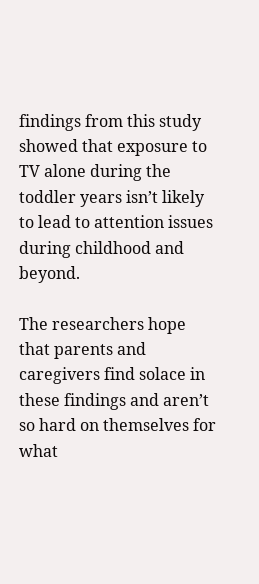findings from this study showed that exposure to TV alone during the toddler years isn’t likely to lead to attention issues during childhood and beyond.

The researchers hope that parents and caregivers find solace in these findings and aren’t so hard on themselves for what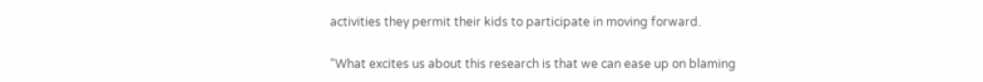activities they permit their kids to participate in moving forward.

“What excites us about this research is that we can ease up on blaming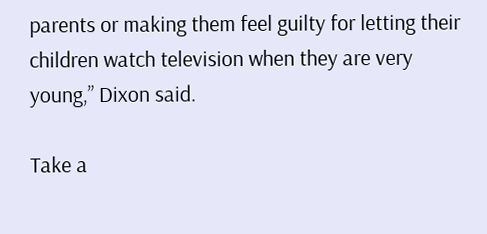parents or making them feel guilty for letting their children watch television when they are very young,” Dixon said.

Take a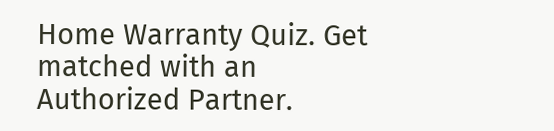Home Warranty Quiz. Get matched with an Authorized Partner.